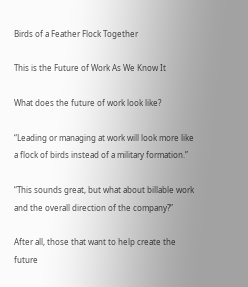Birds of a Feather Flock Together

This is the Future of Work As We Know It

What does the future of work look like?

“Leading or managing at work will look more like a flock of birds instead of a military formation.”

“This sounds great, but what about billable work and the overall direction of the company?”

After all, those that want to help create the future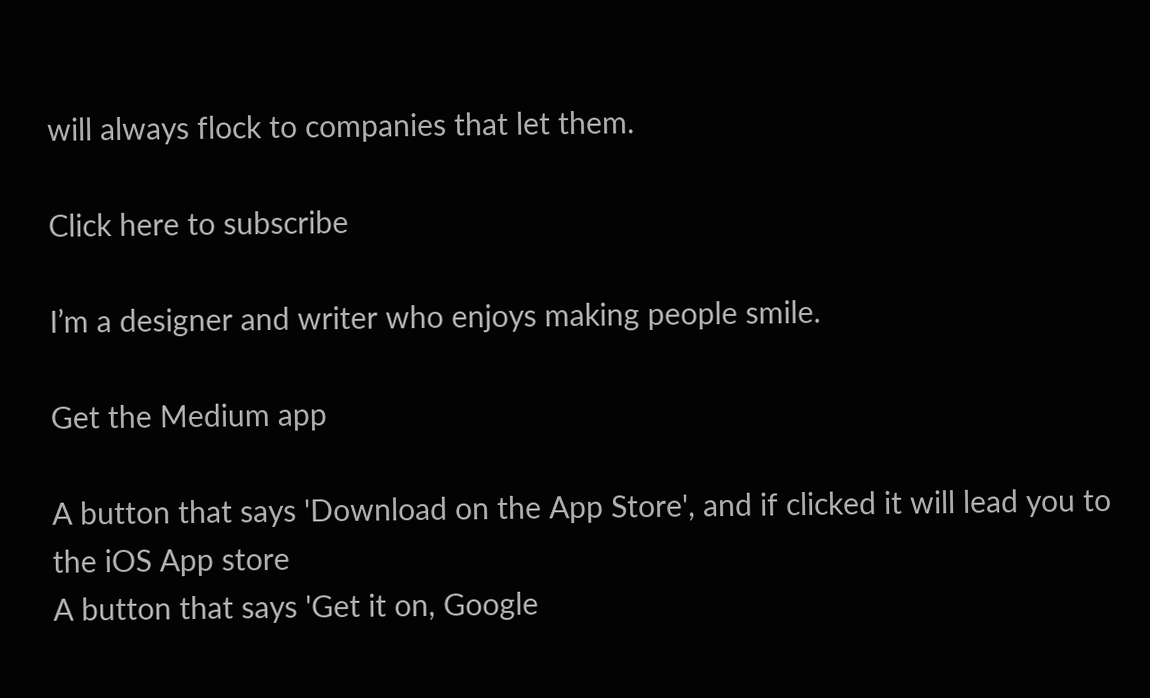will always flock to companies that let them.

Click here to subscribe

I’m a designer and writer who enjoys making people smile.

Get the Medium app

A button that says 'Download on the App Store', and if clicked it will lead you to the iOS App store
A button that says 'Get it on, Google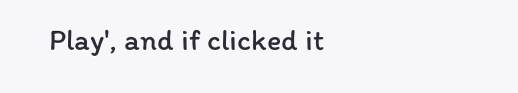Play', and if clicked it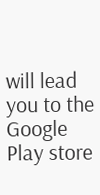will lead you to the Google Play store